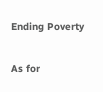Ending Poverty

As for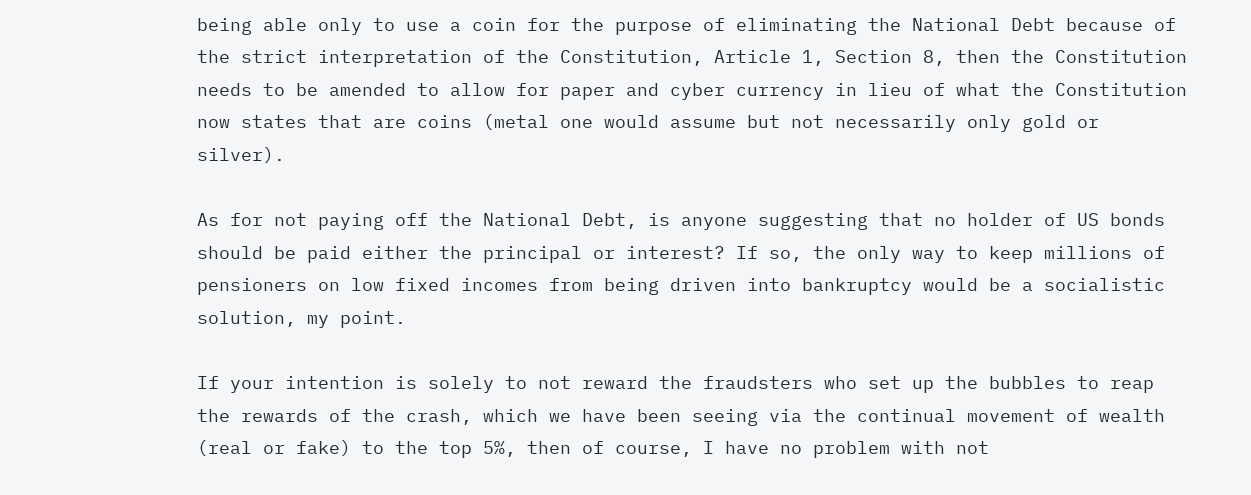being able only to use a coin for the purpose of eliminating the National Debt because of the strict interpretation of the Constitution, Article 1, Section 8, then the Constitution needs to be amended to allow for paper and cyber currency in lieu of what the Constitution now states that are coins (metal one would assume but not necessarily only gold or silver).

As for not paying off the National Debt, is anyone suggesting that no holder of US bonds should be paid either the principal or interest? If so, the only way to keep millions of pensioners on low fixed incomes from being driven into bankruptcy would be a socialistic solution, my point.

If your intention is solely to not reward the fraudsters who set up the bubbles to reap the rewards of the crash, which we have been seeing via the continual movement of wealth (real or fake) to the top 5%, then of course, I have no problem with not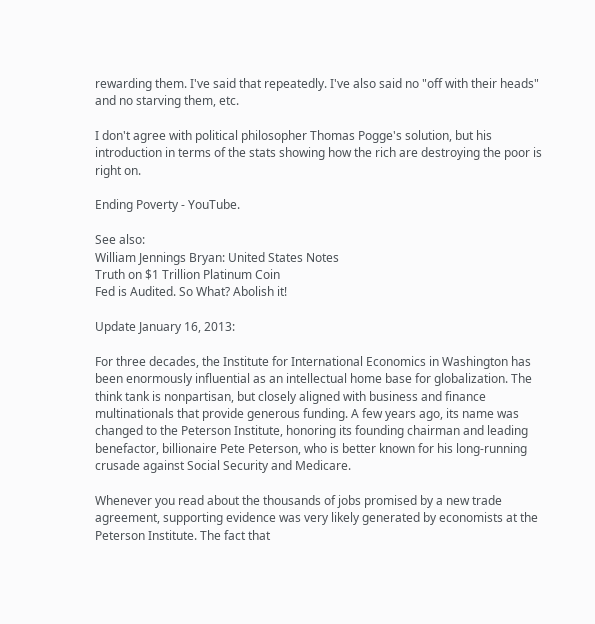rewarding them. I've said that repeatedly. I've also said no "off with their heads" and no starving them, etc.

I don't agree with political philosopher Thomas Pogge's solution, but his introduction in terms of the stats showing how the rich are destroying the poor is right on.

Ending Poverty - YouTube.

See also:
William Jennings Bryan: United States Notes
Truth on $1 Trillion Platinum Coin
Fed is Audited. So What? Abolish it!

Update January 16, 2013:

For three decades, the Institute for International Economics in Washington has been enormously influential as an intellectual home base for globalization. The think tank is nonpartisan, but closely aligned with business and finance multinationals that provide generous funding. A few years ago, its name was changed to the Peterson Institute, honoring its founding chairman and leading benefactor, billionaire Pete Peterson, who is better known for his long-running crusade against Social Security and Medicare.

Whenever you read about the thousands of jobs promised by a new trade agreement, supporting evidence was very likely generated by economists at the Peterson Institute. The fact that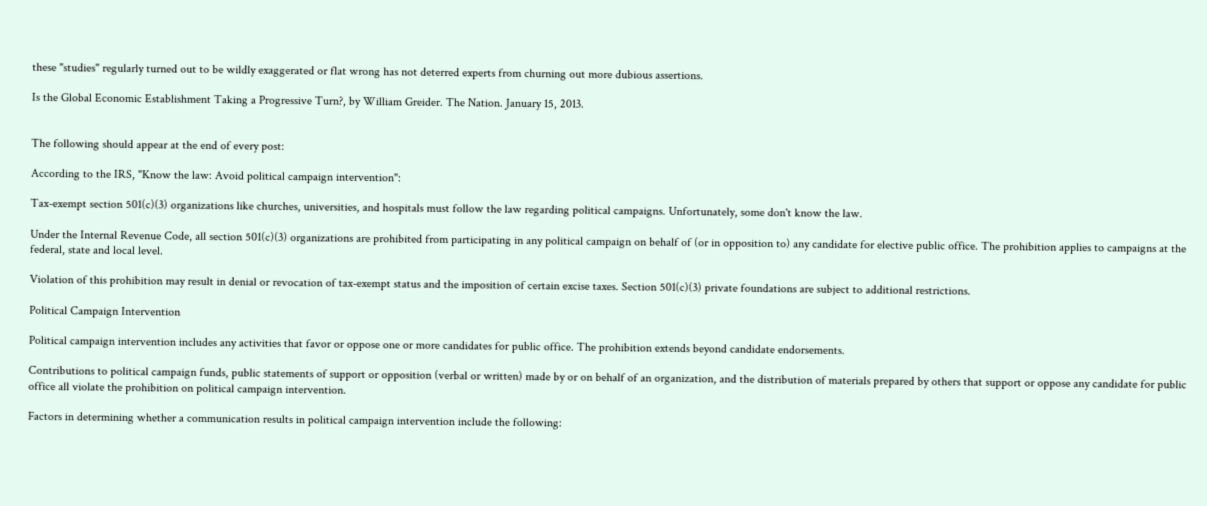these "studies" regularly turned out to be wildly exaggerated or flat wrong has not deterred experts from churning out more dubious assertions.

Is the Global Economic Establishment Taking a Progressive Turn?, by William Greider. The Nation. January 15, 2013.


The following should appear at the end of every post:

According to the IRS, "Know the law: Avoid political campaign intervention":

Tax-exempt section 501(c)(3) organizations like churches, universities, and hospitals must follow the law regarding political campaigns. Unfortunately, some don't know the law.

Under the Internal Revenue Code, all section 501(c)(3) organizations are prohibited from participating in any political campaign on behalf of (or in opposition to) any candidate for elective public office. The prohibition applies to campaigns at the federal, state and local level.

Violation of this prohibition may result in denial or revocation of tax-exempt status and the imposition of certain excise taxes. Section 501(c)(3) private foundations are subject to additional restrictions.

Political Campaign Intervention

Political campaign intervention includes any activities that favor or oppose one or more candidates for public office. The prohibition extends beyond candidate endorsements.

Contributions to political campaign funds, public statements of support or opposition (verbal or written) made by or on behalf of an organization, and the distribution of materials prepared by others that support or oppose any candidate for public office all violate the prohibition on political campaign intervention.

Factors in determining whether a communication results in political campaign intervention include the following: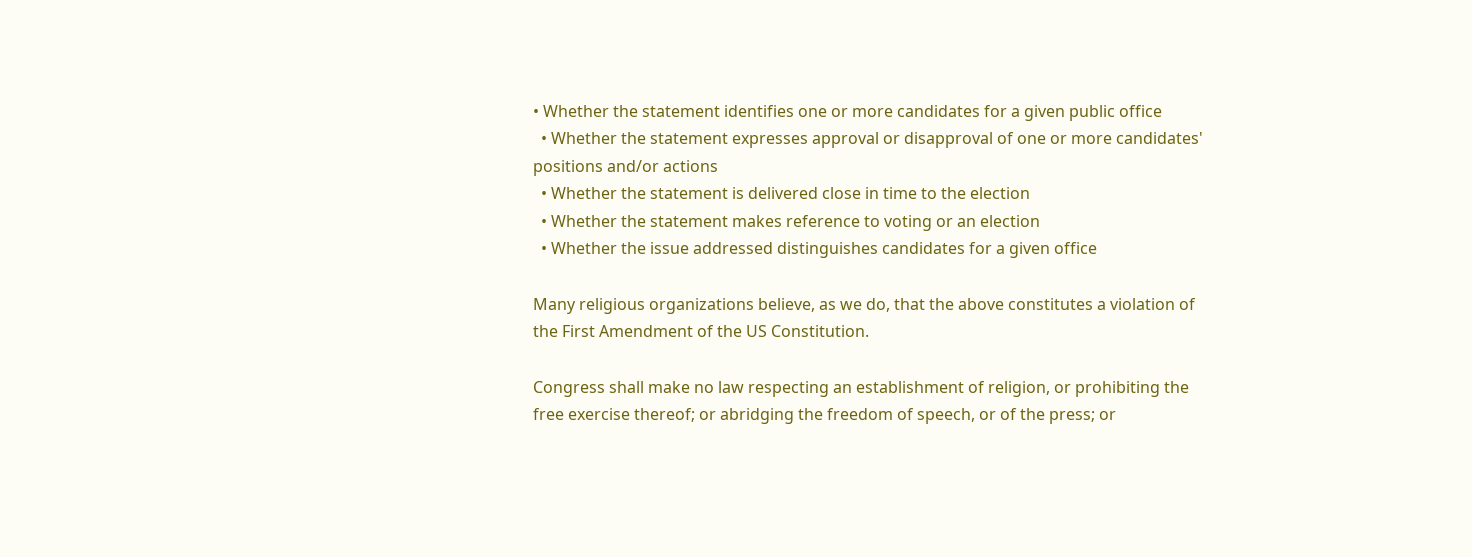• Whether the statement identifies one or more candidates for a given public office
  • Whether the statement expresses approval or disapproval of one or more candidates' positions and/or actions
  • Whether the statement is delivered close in time to the election
  • Whether the statement makes reference to voting or an election
  • Whether the issue addressed distinguishes candidates for a given office

Many religious organizations believe, as we do, that the above constitutes a violation of the First Amendment of the US Constitution.

Congress shall make no law respecting an establishment of religion, or prohibiting the free exercise thereof; or abridging the freedom of speech, or of the press; or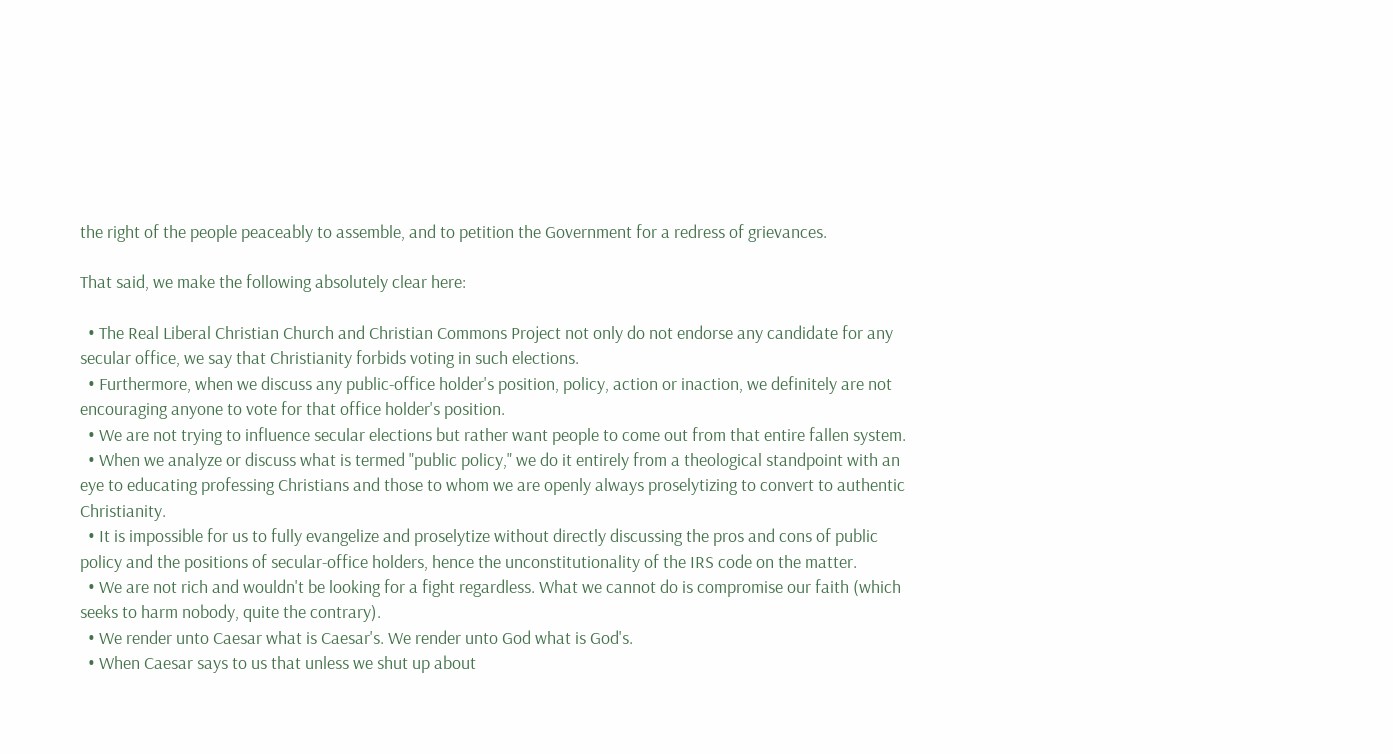the right of the people peaceably to assemble, and to petition the Government for a redress of grievances.

That said, we make the following absolutely clear here:

  • The Real Liberal Christian Church and Christian Commons Project not only do not endorse any candidate for any secular office, we say that Christianity forbids voting in such elections.
  • Furthermore, when we discuss any public-office holder's position, policy, action or inaction, we definitely are not encouraging anyone to vote for that office holder's position.
  • We are not trying to influence secular elections but rather want people to come out from that entire fallen system.
  • When we analyze or discuss what is termed "public policy," we do it entirely from a theological standpoint with an eye to educating professing Christians and those to whom we are openly always proselytizing to convert to authentic Christianity.
  • It is impossible for us to fully evangelize and proselytize without directly discussing the pros and cons of public policy and the positions of secular-office holders, hence the unconstitutionality of the IRS code on the matter.
  • We are not rich and wouldn't be looking for a fight regardless. What we cannot do is compromise our faith (which seeks to harm nobody, quite the contrary).
  • We render unto Caesar what is Caesar's. We render unto God what is God's.
  • When Caesar says to us that unless we shut up about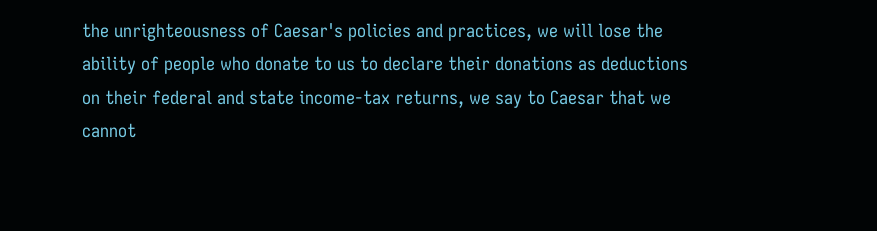the unrighteousness of Caesar's policies and practices, we will lose the ability of people who donate to us to declare their donations as deductions on their federal and state income-tax returns, we say to Caesar that we cannot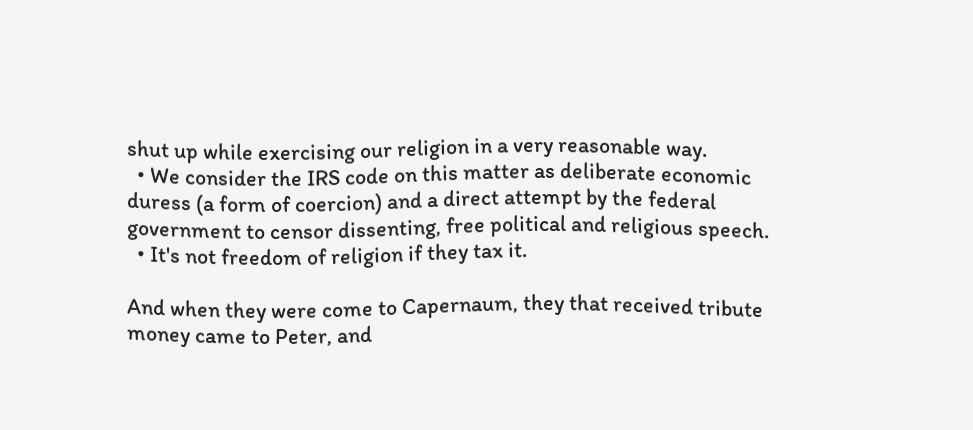shut up while exercising our religion in a very reasonable way.
  • We consider the IRS code on this matter as deliberate economic duress (a form of coercion) and a direct attempt by the federal government to censor dissenting, free political and religious speech.
  • It's not freedom of religion if they tax it.

And when they were come to Capernaum, they that received tribute money came to Peter, and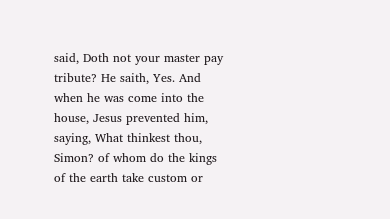said, Doth not your master pay tribute? He saith, Yes. And when he was come into the house, Jesus prevented him, saying, What thinkest thou, Simon? of whom do the kings of the earth take custom or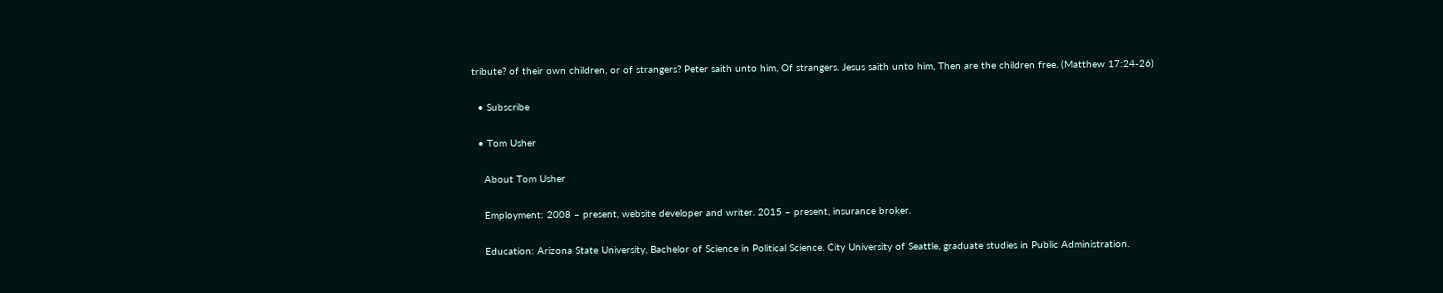tribute? of their own children, or of strangers? Peter saith unto him, Of strangers. Jesus saith unto him, Then are the children free. (Matthew 17:24-26)

  • Subscribe

  • Tom Usher

    About Tom Usher

    Employment: 2008 – present, website developer and writer. 2015 – present, insurance broker.

    Education: Arizona State University, Bachelor of Science in Political Science. City University of Seattle, graduate studies in Public Administration.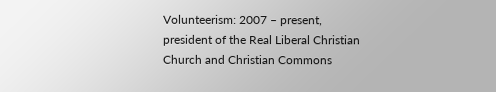Volunteerism: 2007 – present, president of the Real Liberal Christian Church and Christian Commons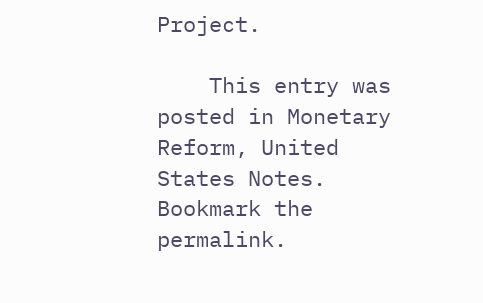Project.

    This entry was posted in Monetary Reform, United States Notes. Bookmark the permalink.